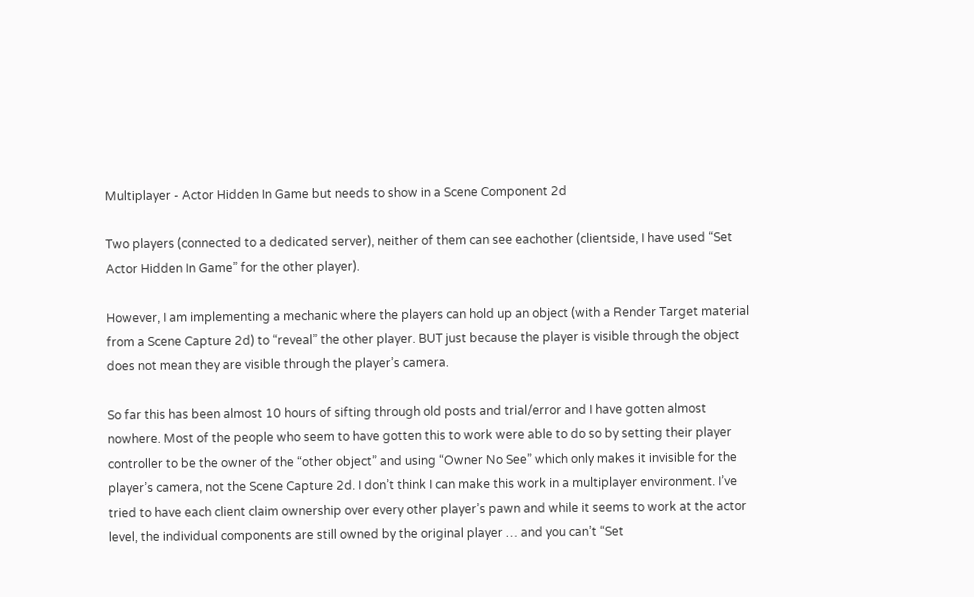Multiplayer - Actor Hidden In Game but needs to show in a Scene Component 2d

Two players (connected to a dedicated server), neither of them can see eachother (clientside, I have used “Set Actor Hidden In Game” for the other player).

However, I am implementing a mechanic where the players can hold up an object (with a Render Target material from a Scene Capture 2d) to “reveal” the other player. BUT just because the player is visible through the object does not mean they are visible through the player’s camera.

So far this has been almost 10 hours of sifting through old posts and trial/error and I have gotten almost nowhere. Most of the people who seem to have gotten this to work were able to do so by setting their player controller to be the owner of the “other object” and using “Owner No See” which only makes it invisible for the player’s camera, not the Scene Capture 2d. I don’t think I can make this work in a multiplayer environment. I’ve tried to have each client claim ownership over every other player’s pawn and while it seems to work at the actor level, the individual components are still owned by the original player … and you can’t “Set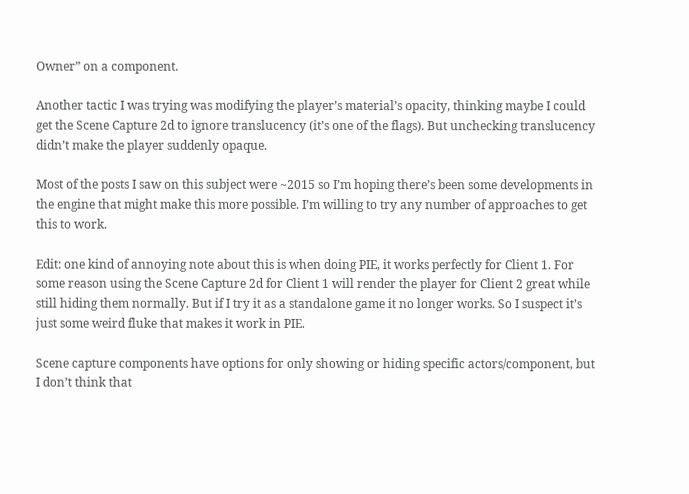Owner” on a component.

Another tactic I was trying was modifying the player’s material’s opacity, thinking maybe I could get the Scene Capture 2d to ignore translucency (it’s one of the flags). But unchecking translucency didn’t make the player suddenly opaque.

Most of the posts I saw on this subject were ~2015 so I’m hoping there’s been some developments in the engine that might make this more possible. I’m willing to try any number of approaches to get this to work.

Edit: one kind of annoying note about this is when doing PIE, it works perfectly for Client 1. For some reason using the Scene Capture 2d for Client 1 will render the player for Client 2 great while still hiding them normally. But if I try it as a standalone game it no longer works. So I suspect it’s just some weird fluke that makes it work in PIE.

Scene capture components have options for only showing or hiding specific actors/component, but I don’t think that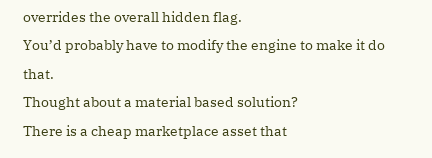overrides the overall hidden flag.
You’d probably have to modify the engine to make it do that.
Thought about a material based solution?
There is a cheap marketplace asset that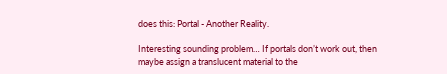does this: Portal - Another Reality.

Interesting sounding problem… If portals don’t work out, then maybe assign a translucent material to the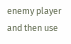enemy player and then use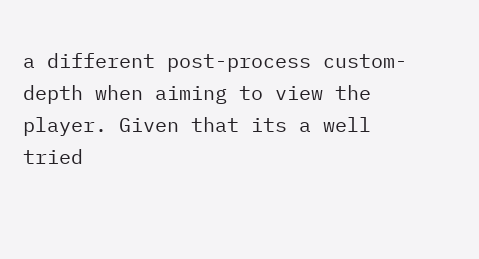a different post-process custom-depth when aiming to view the player. Given that its a well tried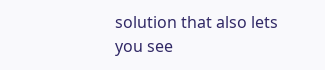solution that also lets you see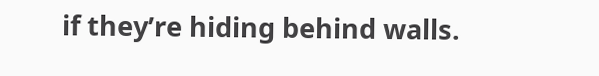if they’re hiding behind walls.